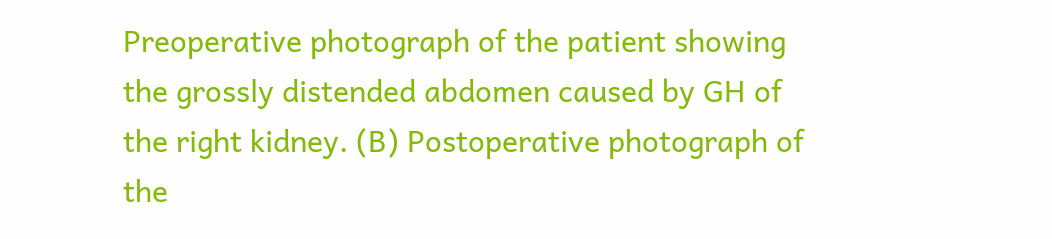Preoperative photograph of the patient showing the grossly distended abdomen caused by GH of the right kidney. (B) Postoperative photograph of the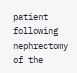patient following nephrectomy of the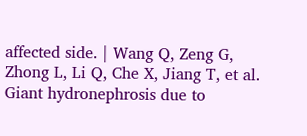affected side. | Wang Q, Zeng G, Zhong L, Li Q, Che X, Jiang T, et al. Giant hydronephrosis due to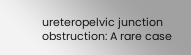ureteropelvic junction obstruction: A rare case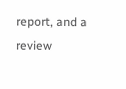report, and a review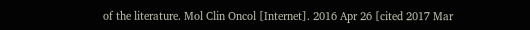of the literature. Mol Clin Oncol [Internet]. 2016 Apr 26 [cited 2017 Mar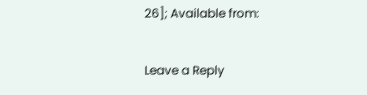26]; Available from:

Leave a Reply